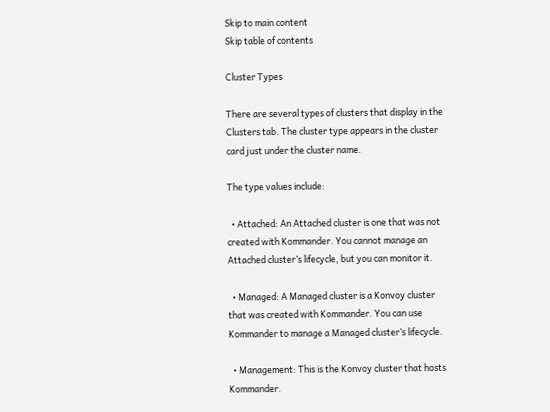Skip to main content
Skip table of contents

Cluster Types

There are several types of clusters that display in the Clusters tab. The cluster type appears in the cluster card just under the cluster name.

The type values include:

  • Attached: An Attached cluster is one that was not created with Kommander. You cannot manage an Attached cluster’s lifecycle, but you can monitor it.

  • Managed: A Managed cluster is a Konvoy cluster that was created with Kommander. You can use Kommander to manage a Managed cluster’s lifecycle.

  • Management: This is the Konvoy cluster that hosts Kommander.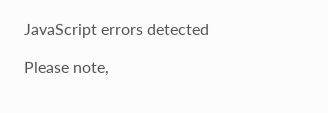JavaScript errors detected

Please note,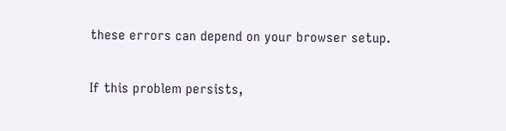these errors can depend on your browser setup.

If this problem persists,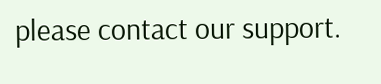please contact our support.